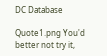DC Database

Quote1.png You'd better not try it,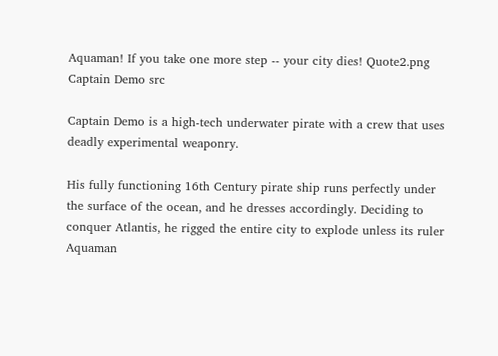Aquaman! If you take one more step -- your city dies! Quote2.png
Captain Demo src

Captain Demo is a high-tech underwater pirate with a crew that uses deadly experimental weaponry.

His fully functioning 16th Century pirate ship runs perfectly under the surface of the ocean, and he dresses accordingly. Deciding to conquer Atlantis, he rigged the entire city to explode unless its ruler Aquaman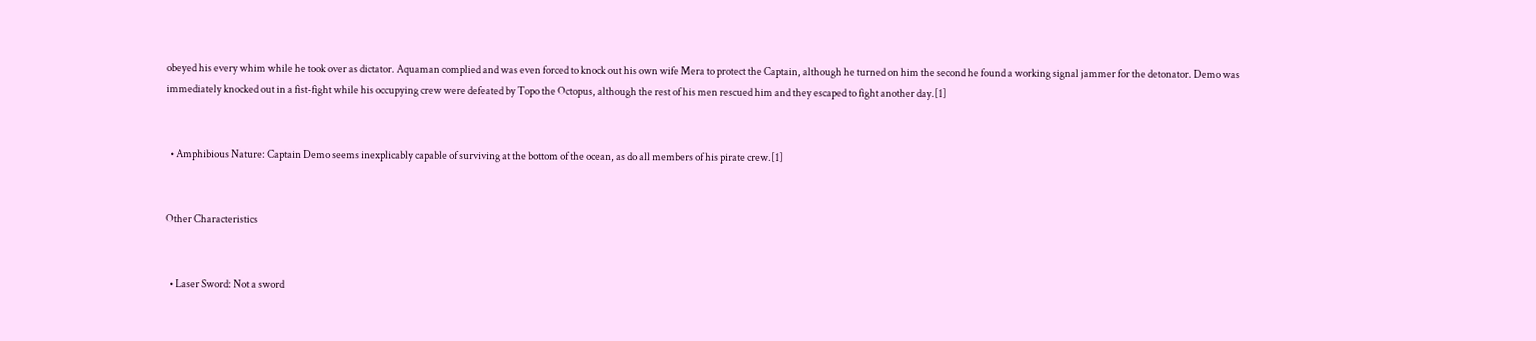obeyed his every whim while he took over as dictator. Aquaman complied and was even forced to knock out his own wife Mera to protect the Captain, although he turned on him the second he found a working signal jammer for the detonator. Demo was immediately knocked out in a fist-fight while his occupying crew were defeated by Topo the Octopus, although the rest of his men rescued him and they escaped to fight another day.[1]


  • Amphibious Nature: Captain Demo seems inexplicably capable of surviving at the bottom of the ocean, as do all members of his pirate crew.[1]


Other Characteristics


  • Laser Sword: Not a sword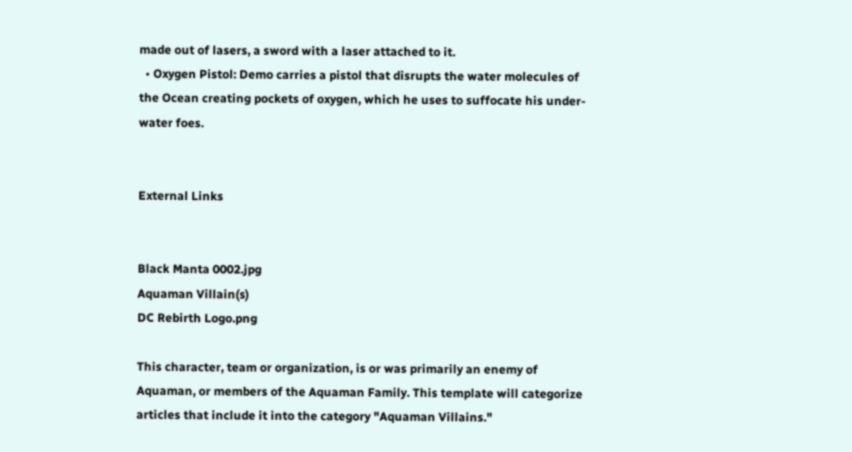made out of lasers, a sword with a laser attached to it.
  • Oxygen Pistol: Demo carries a pistol that disrupts the water molecules of the Ocean creating pockets of oxygen, which he uses to suffocate his under-water foes.


External Links


Black Manta 0002.jpg
Aquaman Villain(s)
DC Rebirth Logo.png

This character, team or organization, is or was primarily an enemy of Aquaman, or members of the Aquaman Family. This template will categorize articles that include it into the category "Aquaman Villains."